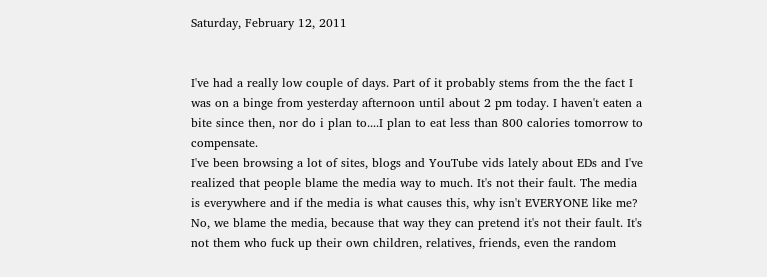Saturday, February 12, 2011


I've had a really low couple of days. Part of it probably stems from the the fact I was on a binge from yesterday afternoon until about 2 pm today. I haven't eaten a bite since then, nor do i plan to....I plan to eat less than 800 calories tomorrow to compensate.
I've been browsing a lot of sites, blogs and YouTube vids lately about EDs and I've realized that people blame the media way to much. It's not their fault. The media is everywhere and if the media is what causes this, why isn't EVERYONE like me?
No, we blame the media, because that way they can pretend it's not their fault. It's not them who fuck up their own children, relatives, friends, even the random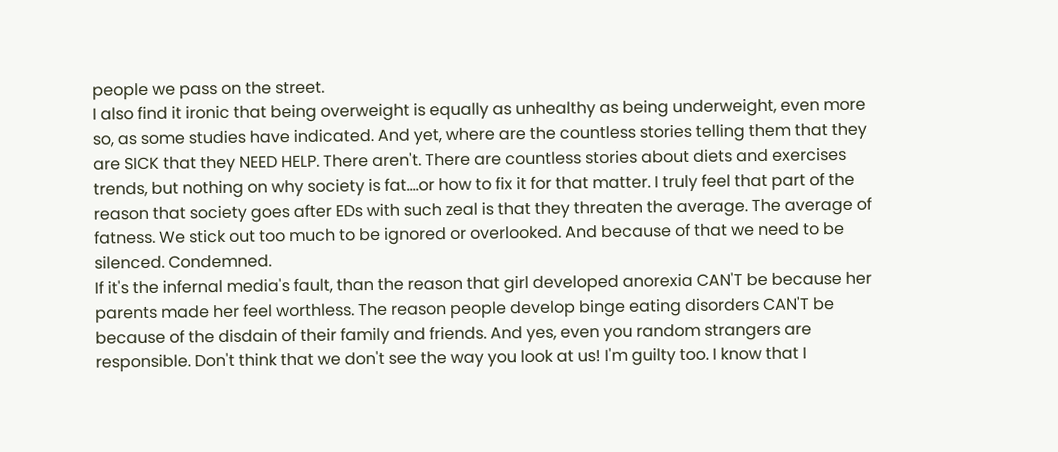people we pass on the street.
I also find it ironic that being overweight is equally as unhealthy as being underweight, even more so, as some studies have indicated. And yet, where are the countless stories telling them that they are SICK that they NEED HELP. There aren't. There are countless stories about diets and exercises trends, but nothing on why society is fat....or how to fix it for that matter. I truly feel that part of the reason that society goes after EDs with such zeal is that they threaten the average. The average of fatness. We stick out too much to be ignored or overlooked. And because of that we need to be silenced. Condemned.
If it's the infernal media's fault, than the reason that girl developed anorexia CAN'T be because her parents made her feel worthless. The reason people develop binge eating disorders CAN'T be because of the disdain of their family and friends. And yes, even you random strangers are responsible. Don't think that we don't see the way you look at us! I'm guilty too. I know that I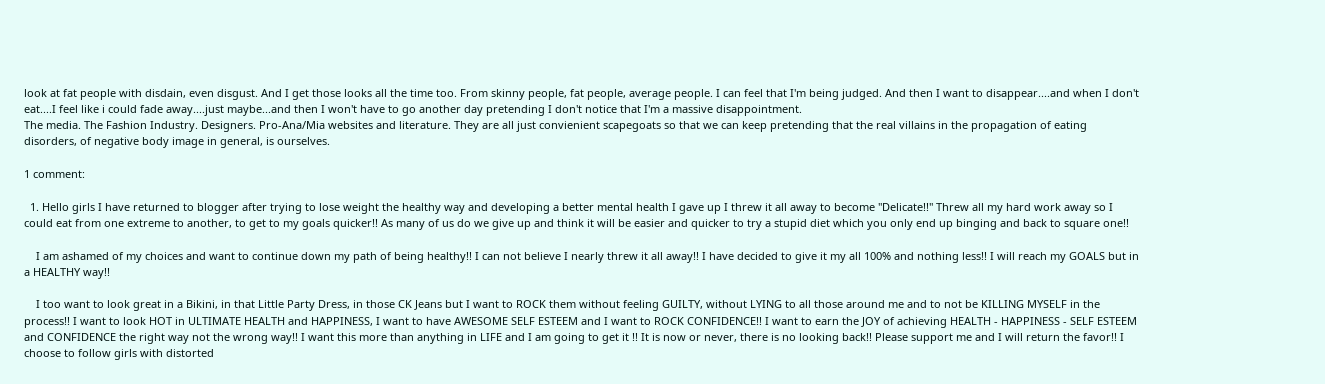look at fat people with disdain, even disgust. And I get those looks all the time too. From skinny people, fat people, average people. I can feel that I'm being judged. And then I want to disappear....and when I don't eat....I feel like i could fade away....just maybe...and then I won't have to go another day pretending I don't notice that I'm a massive disappointment.
The media. The Fashion Industry. Designers. Pro-Ana/Mia websites and literature. They are all just convienient scapegoats so that we can keep pretending that the real villains in the propagation of eating disorders, of negative body image in general, is ourselves.

1 comment:

  1. Hello girls I have returned to blogger after trying to lose weight the healthy way and developing a better mental health I gave up I threw it all away to become "Delicate!!" Threw all my hard work away so I could eat from one extreme to another, to get to my goals quicker!! As many of us do we give up and think it will be easier and quicker to try a stupid diet which you only end up binging and back to square one!!

    I am ashamed of my choices and want to continue down my path of being healthy!! I can not believe I nearly threw it all away!! I have decided to give it my all 100% and nothing less!! I will reach my GOALS but in a HEALTHY way!!

    I too want to look great in a Bikini, in that Little Party Dress, in those CK Jeans but I want to ROCK them without feeling GUILTY, without LYING to all those around me and to not be KILLING MYSELF in the process!! I want to look HOT in ULTIMATE HEALTH and HAPPINESS, I want to have AWESOME SELF ESTEEM and I want to ROCK CONFIDENCE!! I want to earn the JOY of achieving HEALTH - HAPPINESS - SELF ESTEEM and CONFIDENCE the right way not the wrong way!! I want this more than anything in LIFE and I am going to get it !! It is now or never, there is no looking back!! Please support me and I will return the favor!! I choose to follow girls with distorted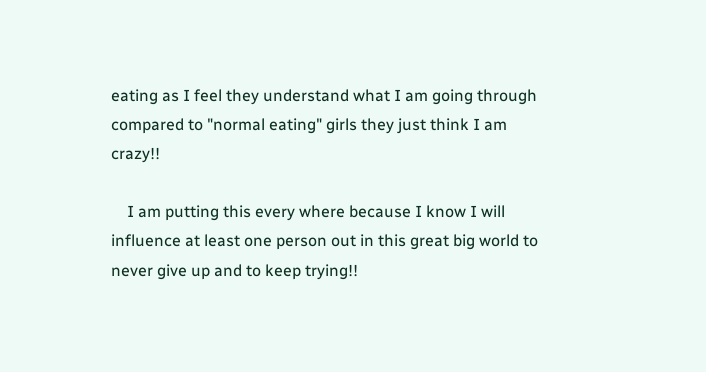eating as I feel they understand what I am going through compared to "normal eating" girls they just think I am crazy!!

    I am putting this every where because I know I will influence at least one person out in this great big world to never give up and to keep trying!!